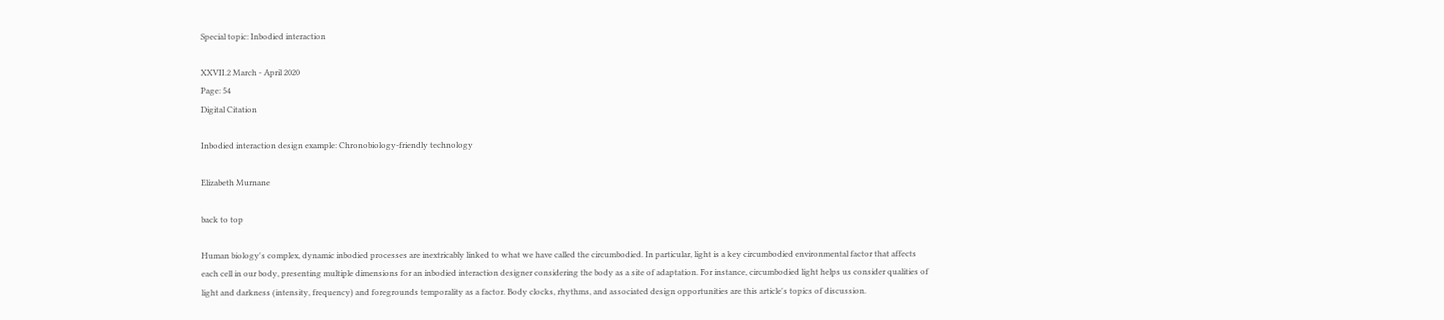Special topic: Inbodied interaction

XXVII.2 March - April 2020
Page: 54
Digital Citation

Inbodied interaction design example: Chronobiology-friendly technology

Elizabeth Murnane

back to top

Human biology's complex, dynamic inbodied processes are inextricably linked to what we have called the circumbodied. In particular, light is a key circumbodied environmental factor that affects each cell in our body, presenting multiple dimensions for an inbodied interaction designer considering the body as a site of adaptation. For instance, circumbodied light helps us consider qualities of light and darkness (intensity, frequency) and foregrounds temporality as a factor. Body clocks, rhythms, and associated design opportunities are this article's topics of discussion.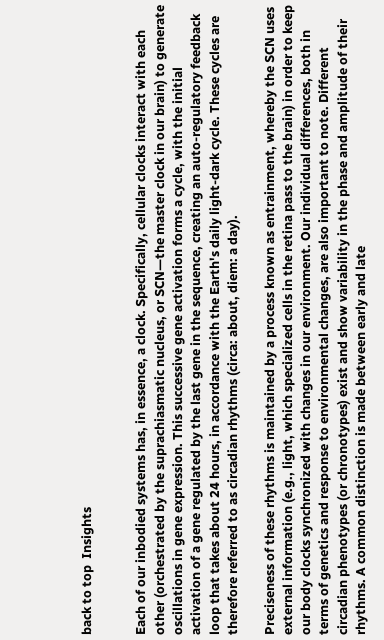back to top  Insights


Each of our inbodied systems has, in essence, a clock. Specifically, cellular clocks interact with each other (orchestrated by the suprachiasmatic nucleus, or SCN—the master clock in our brain) to generate oscillations in gene expression. This successive gene activation forms a cycle, with the initial activation of a gene regulated by the last gene in the sequence, creating an auto-regulatory feedback loop that takes about 24 hours, in accordance with the Earth's daily light-dark cycle. These cycles are therefore referred to as circadian rhythms (circa: about, diem: a day).

Preciseness of these rhythms is maintained by a process known as entrainment, whereby the SCN uses external information (e.g., light, which specialized cells in the retina pass to the brain) in order to keep our body clocks synchronized with changes in our environment. Our individual differences, both in terms of genetics and response to environmental changes, are also important to note. Different circadian phenotypes (or chronotypes) exist and show variability in the phase and amplitude of their rhythms. A common distinction is made between early and late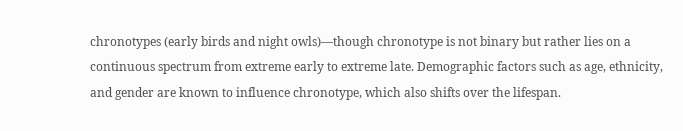chronotypes (early birds and night owls)—though chronotype is not binary but rather lies on a continuous spectrum from extreme early to extreme late. Demographic factors such as age, ethnicity, and gender are known to influence chronotype, which also shifts over the lifespan.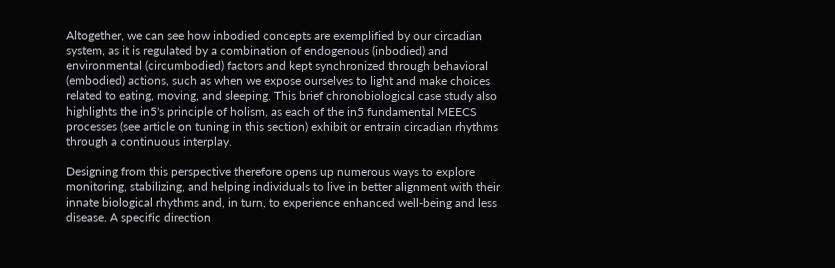Altogether, we can see how inbodied concepts are exemplified by our circadian system, as it is regulated by a combination of endogenous (inbodied) and environmental (circumbodied) factors and kept synchronized through behavioral (embodied) actions, such as when we expose ourselves to light and make choices related to eating, moving, and sleeping. This brief chronobiological case study also highlights the in5's principle of holism, as each of the in5 fundamental MEECS processes (see article on tuning in this section) exhibit or entrain circadian rhythms through a continuous interplay.

Designing from this perspective therefore opens up numerous ways to explore monitoring, stabilizing, and helping individuals to live in better alignment with their innate biological rhythms and, in turn, to experience enhanced well-being and less disease. A specific direction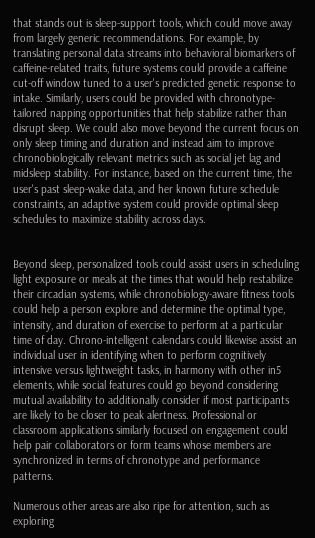that stands out is sleep-support tools, which could move away from largely generic recommendations. For example, by translating personal data streams into behavioral biomarkers of caffeine-related traits, future systems could provide a caffeine cut-off window tuned to a user's predicted genetic response to intake. Similarly, users could be provided with chronotype-tailored napping opportunities that help stabilize rather than disrupt sleep. We could also move beyond the current focus on only sleep timing and duration and instead aim to improve chronobiologically relevant metrics such as social jet lag and midsleep stability. For instance, based on the current time, the user's past sleep-wake data, and her known future schedule constraints, an adaptive system could provide optimal sleep schedules to maximize stability across days.


Beyond sleep, personalized tools could assist users in scheduling light exposure or meals at the times that would help restabilize their circadian systems, while chronobiology-aware fitness tools could help a person explore and determine the optimal type, intensity, and duration of exercise to perform at a particular time of day. Chrono-intelligent calendars could likewise assist an individual user in identifying when to perform cognitively intensive versus lightweight tasks, in harmony with other in5 elements, while social features could go beyond considering mutual availability to additionally consider if most participants are likely to be closer to peak alertness. Professional or classroom applications similarly focused on engagement could help pair collaborators or form teams whose members are synchronized in terms of chronotype and performance patterns.

Numerous other areas are also ripe for attention, such as exploring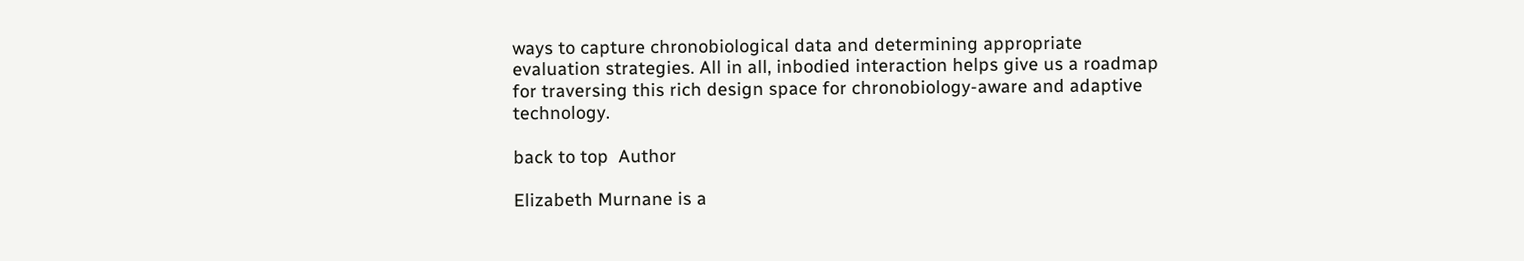ways to capture chronobiological data and determining appropriate evaluation strategies. All in all, inbodied interaction helps give us a roadmap for traversing this rich design space for chronobiology-aware and adaptive technology.

back to top  Author

Elizabeth Murnane is a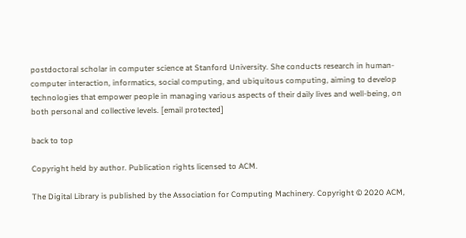postdoctoral scholar in computer science at Stanford University. She conducts research in human-computer interaction, informatics, social computing, and ubiquitous computing, aiming to develop technologies that empower people in managing various aspects of their daily lives and well-being, on both personal and collective levels. [email protected]

back to top

Copyright held by author. Publication rights licensed to ACM.

The Digital Library is published by the Association for Computing Machinery. Copyright © 2020 ACM,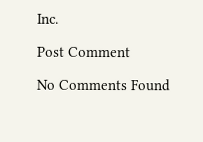Inc.

Post Comment

No Comments Found